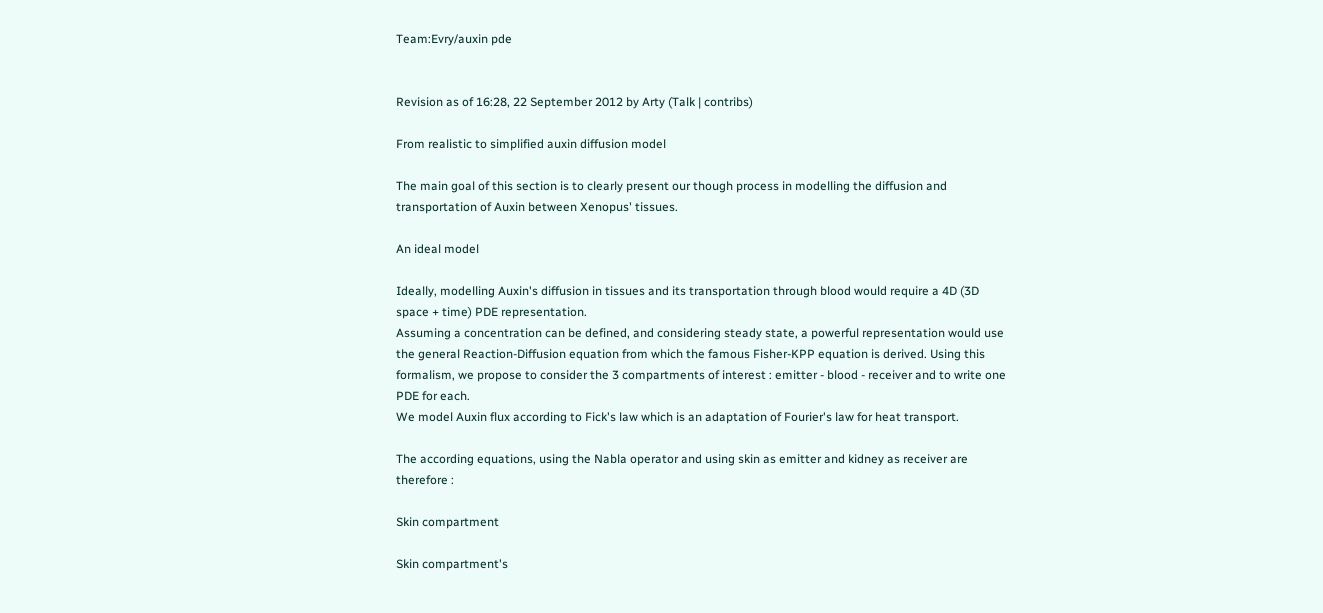Team:Evry/auxin pde


Revision as of 16:28, 22 September 2012 by Arty (Talk | contribs)

From realistic to simplified auxin diffusion model

The main goal of this section is to clearly present our though process in modelling the diffusion and transportation of Auxin between Xenopus' tissues.

An ideal model

Ideally, modelling Auxin's diffusion in tissues and its transportation through blood would require a 4D (3D space + time) PDE representation.
Assuming a concentration can be defined, and considering steady state, a powerful representation would use the general Reaction-Diffusion equation from which the famous Fisher-KPP equation is derived. Using this formalism, we propose to consider the 3 compartments of interest : emitter - blood - receiver and to write one PDE for each.
We model Auxin flux according to Fick's law which is an adaptation of Fourier's law for heat transport.

The according equations, using the Nabla operator and using skin as emitter and kidney as receiver are therefore :

Skin compartment

Skin compartment's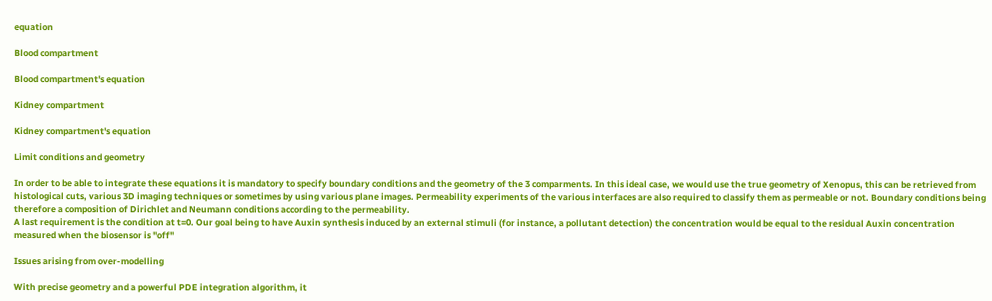equation

Blood compartment

Blood compartment's equation

Kidney compartment

Kidney compartment's equation

Limit conditions and geometry

In order to be able to integrate these equations it is mandatory to specify boundary conditions and the geometry of the 3 comparments. In this ideal case, we would use the true geometry of Xenopus, this can be retrieved from histological cuts, various 3D imaging techniques or sometimes by using various plane images. Permeability experiments of the various interfaces are also required to classify them as permeable or not. Boundary conditions being therefore a composition of Dirichlet and Neumann conditions according to the permeability.
A last requirement is the condition at t=0. Our goal being to have Auxin synthesis induced by an external stimuli (for instance, a pollutant detection) the concentration would be equal to the residual Auxin concentration measured when the biosensor is "off"

Issues arising from over-modelling

With precise geometry and a powerful PDE integration algorithm, it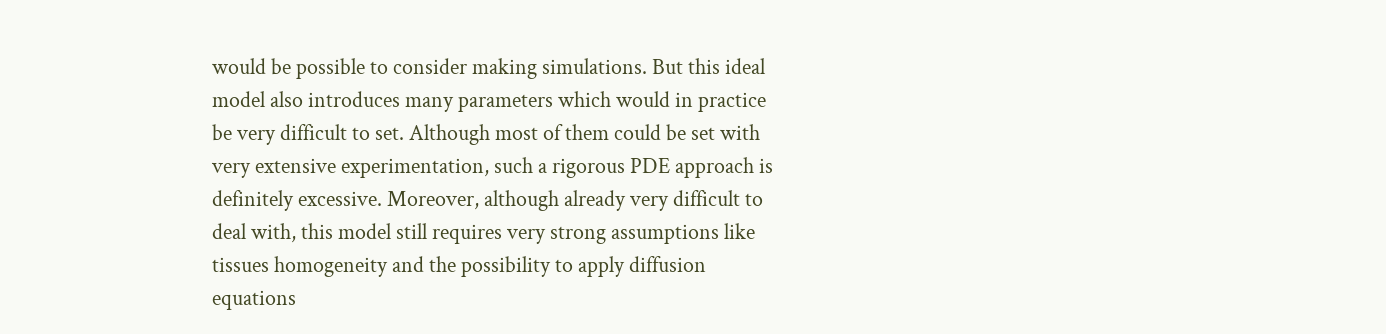would be possible to consider making simulations. But this ideal model also introduces many parameters which would in practice be very difficult to set. Although most of them could be set with very extensive experimentation, such a rigorous PDE approach is definitely excessive. Moreover, although already very difficult to deal with, this model still requires very strong assumptions like tissues homogeneity and the possibility to apply diffusion equations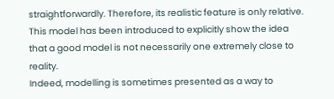straightforwardly. Therefore, its realistic feature is only relative. This model has been introduced to explicitly show the idea that a good model is not necessarily one extremely close to reality.
Indeed, modelling is sometimes presented as a way to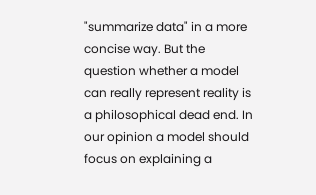"summarize data" in a more concise way. But the question whether a model can really represent reality is a philosophical dead end. In our opinion a model should focus on explaining a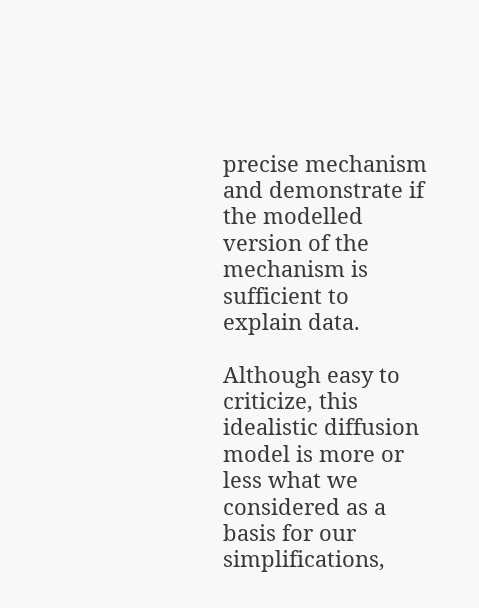precise mechanism and demonstrate if the modelled version of the mechanism is sufficient to explain data.

Although easy to criticize, this idealistic diffusion model is more or less what we considered as a basis for our simplifications,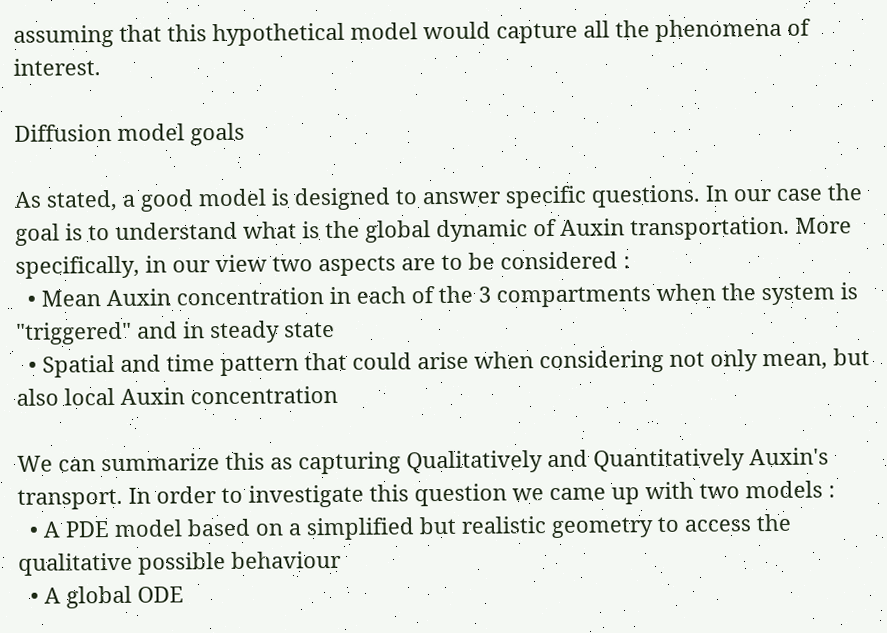assuming that this hypothetical model would capture all the phenomena of interest.

Diffusion model goals

As stated, a good model is designed to answer specific questions. In our case the goal is to understand what is the global dynamic of Auxin transportation. More specifically, in our view two aspects are to be considered :
  • Mean Auxin concentration in each of the 3 compartments when the system is "triggered" and in steady state
  • Spatial and time pattern that could arise when considering not only mean, but also local Auxin concentration

We can summarize this as capturing Qualitatively and Quantitatively Auxin's transport. In order to investigate this question we came up with two models :
  • A PDE model based on a simplified but realistic geometry to access the qualitative possible behaviour
  • A global ODE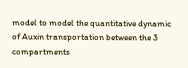model to model the quantitative dynamic of Auxin transportation between the 3 compartments